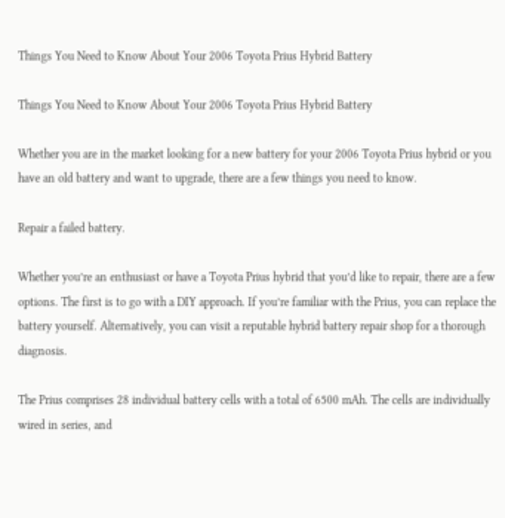Things You Need to Know About Your 2006 Toyota Prius Hybrid Battery

Things You Need to Know About Your 2006 Toyota Prius Hybrid Battery

Whether you are in the market looking for a new battery for your 2006 Toyota Prius hybrid or you have an old battery and want to upgrade, there are a few things you need to know.

Repair a failed battery.

Whether you’re an enthusiast or have a Toyota Prius hybrid that you’d like to repair, there are a few options. The first is to go with a DIY approach. If you’re familiar with the Prius, you can replace the battery yourself. Alternatively, you can visit a reputable hybrid battery repair shop for a thorough diagnosis.

The Prius comprises 28 individual battery cells with a total of 6500 mAh. The cells are individually wired in series, and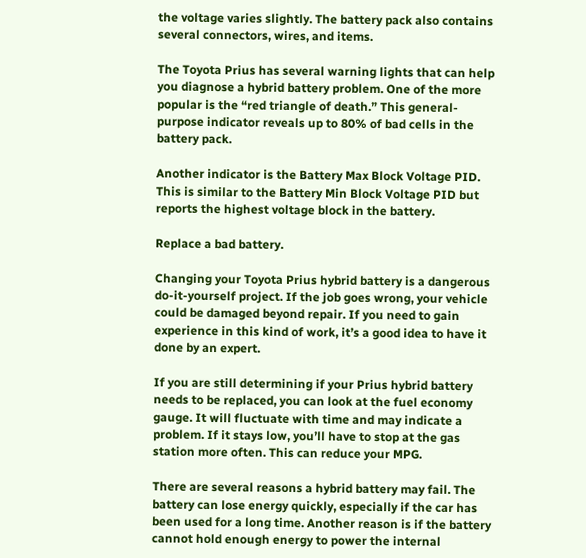the voltage varies slightly. The battery pack also contains several connectors, wires, and items.

The Toyota Prius has several warning lights that can help you diagnose a hybrid battery problem. One of the more popular is the “red triangle of death.” This general-purpose indicator reveals up to 80% of bad cells in the battery pack.

Another indicator is the Battery Max Block Voltage PID. This is similar to the Battery Min Block Voltage PID but reports the highest voltage block in the battery.

Replace a bad battery.

Changing your Toyota Prius hybrid battery is a dangerous do-it-yourself project. If the job goes wrong, your vehicle could be damaged beyond repair. If you need to gain experience in this kind of work, it’s a good idea to have it done by an expert.

If you are still determining if your Prius hybrid battery needs to be replaced, you can look at the fuel economy gauge. It will fluctuate with time and may indicate a problem. If it stays low, you’ll have to stop at the gas station more often. This can reduce your MPG.

There are several reasons a hybrid battery may fail. The battery can lose energy quickly, especially if the car has been used for a long time. Another reason is if the battery cannot hold enough energy to power the internal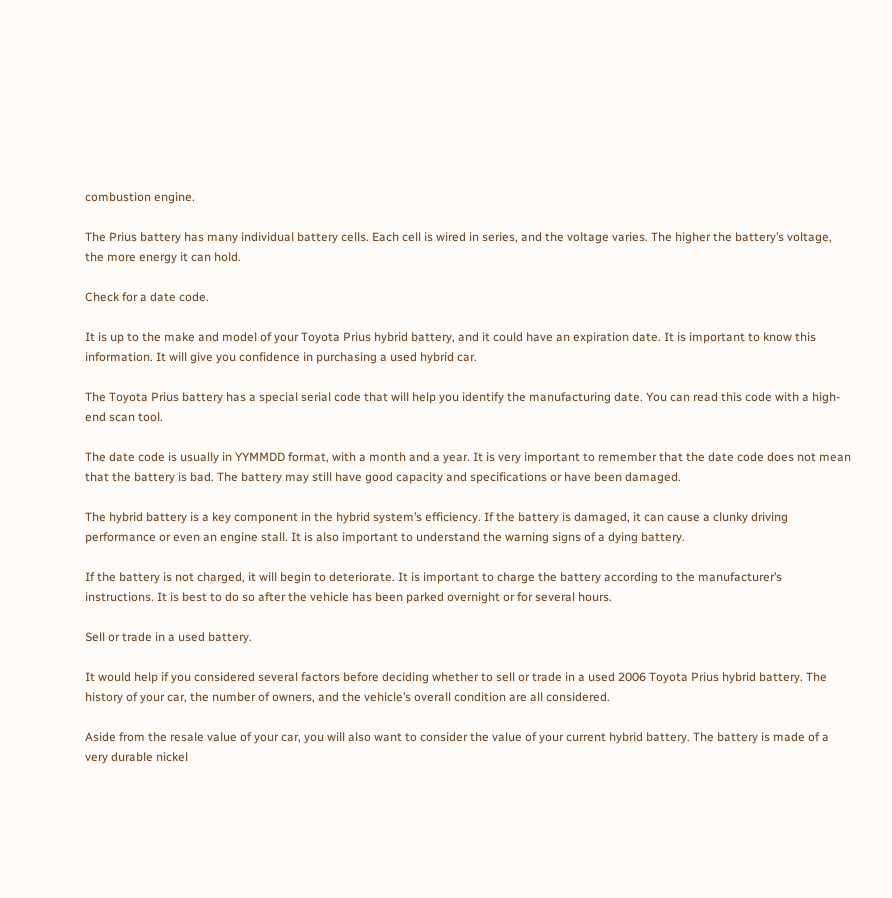combustion engine.

The Prius battery has many individual battery cells. Each cell is wired in series, and the voltage varies. The higher the battery’s voltage, the more energy it can hold.

Check for a date code.

It is up to the make and model of your Toyota Prius hybrid battery, and it could have an expiration date. It is important to know this information. It will give you confidence in purchasing a used hybrid car.

The Toyota Prius battery has a special serial code that will help you identify the manufacturing date. You can read this code with a high-end scan tool.

The date code is usually in YYMMDD format, with a month and a year. It is very important to remember that the date code does not mean that the battery is bad. The battery may still have good capacity and specifications or have been damaged.

The hybrid battery is a key component in the hybrid system’s efficiency. If the battery is damaged, it can cause a clunky driving performance or even an engine stall. It is also important to understand the warning signs of a dying battery.

If the battery is not charged, it will begin to deteriorate. It is important to charge the battery according to the manufacturer’s instructions. It is best to do so after the vehicle has been parked overnight or for several hours.

Sell or trade in a used battery.

It would help if you considered several factors before deciding whether to sell or trade in a used 2006 Toyota Prius hybrid battery. The history of your car, the number of owners, and the vehicle’s overall condition are all considered.

Aside from the resale value of your car, you will also want to consider the value of your current hybrid battery. The battery is made of a very durable nickel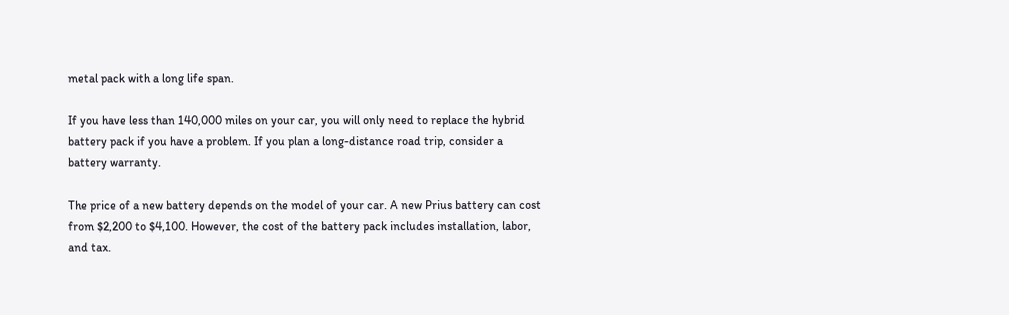metal pack with a long life span.

If you have less than 140,000 miles on your car, you will only need to replace the hybrid battery pack if you have a problem. If you plan a long-distance road trip, consider a battery warranty.

The price of a new battery depends on the model of your car. A new Prius battery can cost from $2,200 to $4,100. However, the cost of the battery pack includes installation, labor, and tax.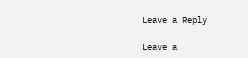Leave a Reply

Leave a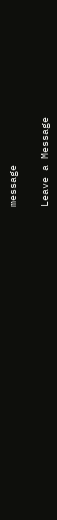message

Leave a Message